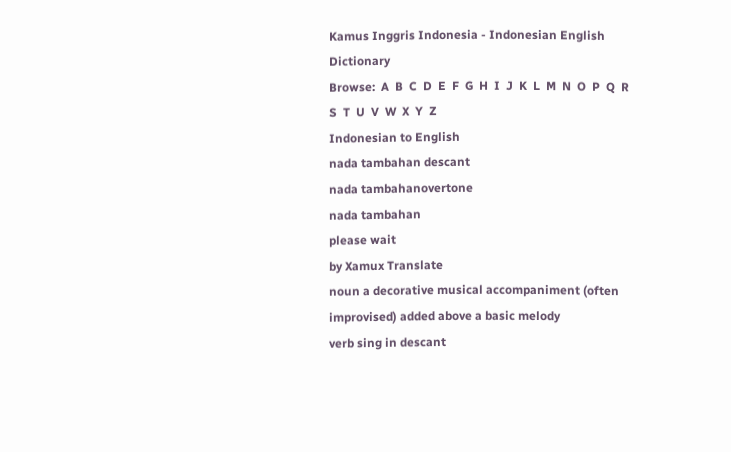Kamus Inggris Indonesia - Indonesian English Dictionary
Browse:  A  B  C  D  E  F  G  H  I  J  K  L  M  N  O  P  Q  R  S  T  U  V  W  X  Y  Z
Indonesian to English
nada tambahan descant
nada tambahanovertone
nada tambahan
please wait
by Xamux Translate
noun a decorative musical accompaniment (often improvised) added above a basic melody
verb sing in descant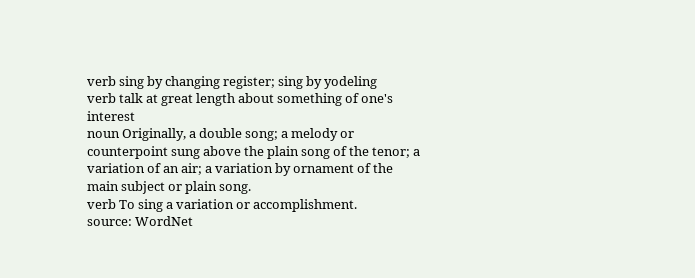verb sing by changing register; sing by yodeling
verb talk at great length about something of one's interest
noun Originally, a double song; a melody or counterpoint sung above the plain song of the tenor; a variation of an air; a variation by ornament of the main subject or plain song.
verb To sing a variation or accomplishment.
source: WordNet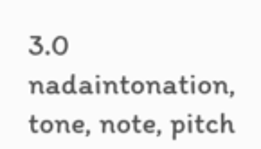3.0
nadaintonation, tone, note, pitch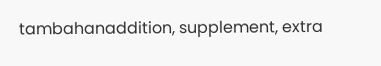tambahanaddition, supplement, extra